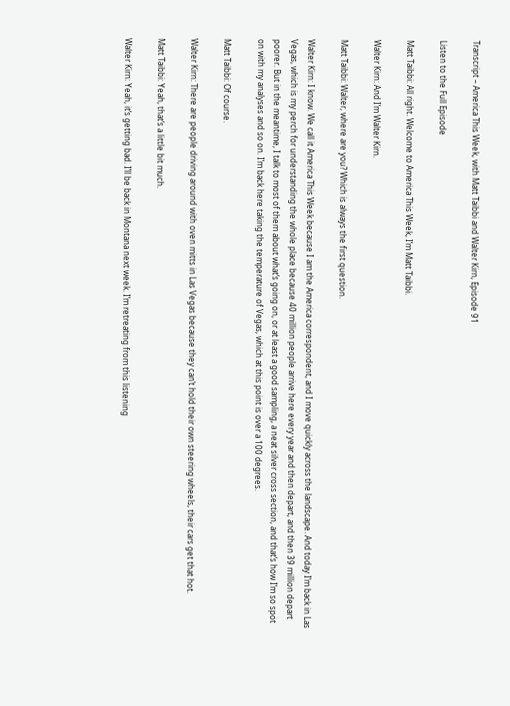Transcript – America This Week, with Matt Taibbi and Walter Kirn, Episode 91

Listen to the Full Episode

Matt Taibbi: All right. Welcome to America This Week, I’m Matt Taibbi.

Walter Kirn: And I’m Walter Kirn.

Matt Taibbi: Walter, where are you? Which is always the first question.

Walter Kirn: I know. We call it America This Week because I am the America correspondent, and I move quickly across the landscape. And today I’m back in Las Vegas, which is my perch for understanding the whole place because 40 million people arrive here every year and then depart, and then 39 million depart poorer. But in the meantime, I talk to most of them about what’s going on, or at least a good sampling, a neat silver cross section, and that’s how I’m so spot on with my analyses and so on. I’m back here taking the temperature of Vegas, which at this point is over a 100 degrees.

Matt Taibbi: Of course.

Walter Kirn: There are people driving around with oven mitts in Las Vegas because they can’t hold their own steering wheels, their cars get that hot.

Matt Taibbi: Yeah, that’s a little bit much.

Walter Kirn: Yeah, it’s getting bad. I’ll be back in Montana next week. I’m retreating from this listening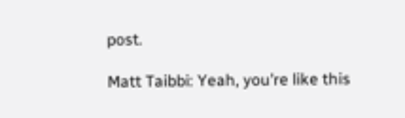post.

Matt Taibbi: Yeah, you’re like this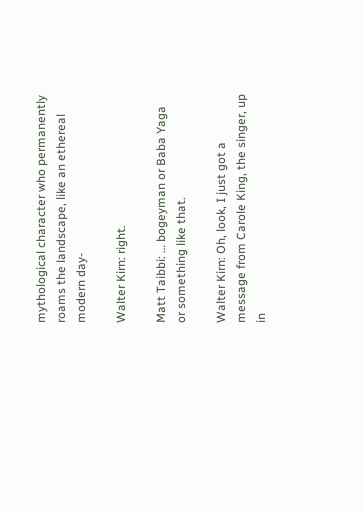mythological character who permanently roams the landscape, like an ethereal modern day-

Walter Kirn: right.

Matt Taibbi: … bogeyman or Baba Yaga or something like that.

Walter Kirn: Oh, look, I just got a message from Carole King, the singer, up in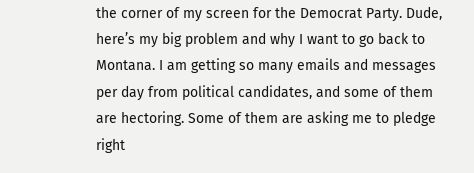the corner of my screen for the Democrat Party. Dude, here’s my big problem and why I want to go back to Montana. I am getting so many emails and messages per day from political candidates, and some of them are hectoring. Some of them are asking me to pledge right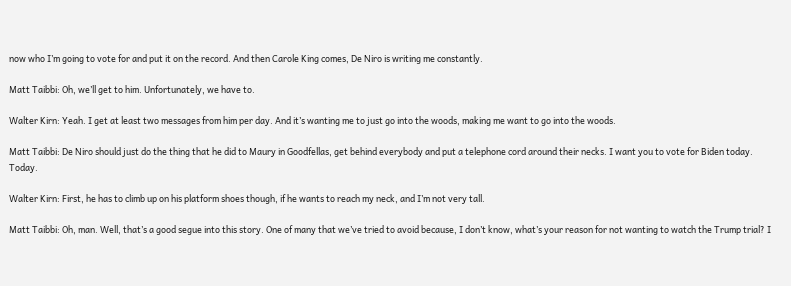now who I’m going to vote for and put it on the record. And then Carole King comes, De Niro is writing me constantly.

Matt Taibbi: Oh, we’ll get to him. Unfortunately, we have to.

Walter Kirn: Yeah. I get at least two messages from him per day. And it’s wanting me to just go into the woods, making me want to go into the woods.

Matt Taibbi: De Niro should just do the thing that he did to Maury in Goodfellas, get behind everybody and put a telephone cord around their necks. I want you to vote for Biden today. Today.

Walter Kirn: First, he has to climb up on his platform shoes though, if he wants to reach my neck, and I’m not very tall.

Matt Taibbi: Oh, man. Well, that’s a good segue into this story. One of many that we’ve tried to avoid because, I don’t know, what’s your reason for not wanting to watch the Trump trial? I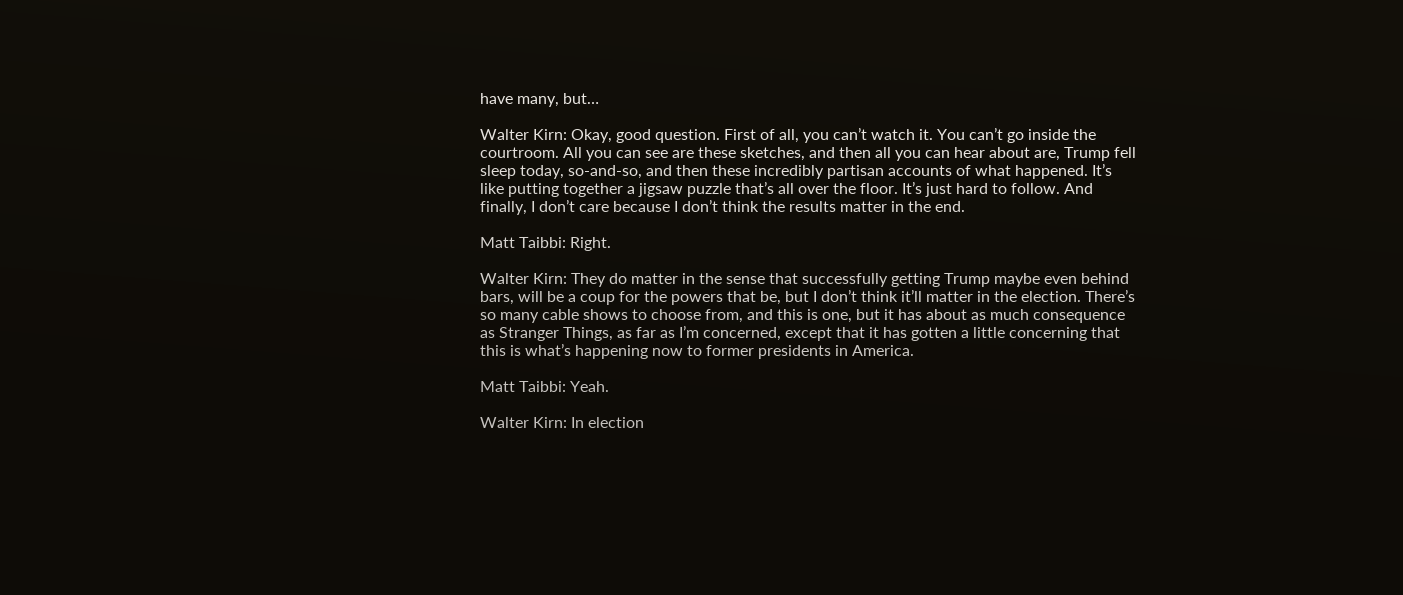have many, but…

Walter Kirn: Okay, good question. First of all, you can’t watch it. You can’t go inside the courtroom. All you can see are these sketches, and then all you can hear about are, Trump fell sleep today, so-and-so, and then these incredibly partisan accounts of what happened. It’s like putting together a jigsaw puzzle that’s all over the floor. It’s just hard to follow. And finally, I don’t care because I don’t think the results matter in the end.

Matt Taibbi: Right.

Walter Kirn: They do matter in the sense that successfully getting Trump maybe even behind bars, will be a coup for the powers that be, but I don’t think it’ll matter in the election. There’s so many cable shows to choose from, and this is one, but it has about as much consequence as Stranger Things, as far as I’m concerned, except that it has gotten a little concerning that this is what’s happening now to former presidents in America.

Matt Taibbi: Yeah.

Walter Kirn: In election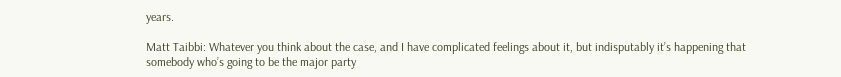years.

Matt Taibbi: Whatever you think about the case, and I have complicated feelings about it, but indisputably it’s happening that somebody who’s going to be the major party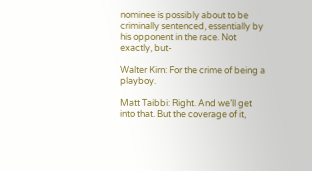nominee is possibly about to be criminally sentenced, essentially by his opponent in the race. Not exactly, but-

Walter Kirn: For the crime of being a playboy.

Matt Taibbi: Right. And we’ll get into that. But the coverage of it,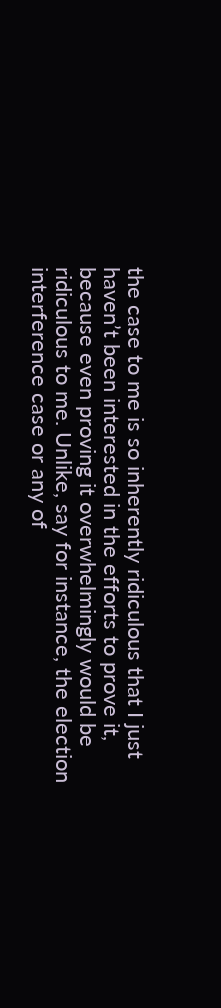the case to me is so inherently ridiculous that I just haven’t been interested in the efforts to prove it, because even proving it overwhelmingly would be ridiculous to me. Unlike, say for instance, the election interference case or any of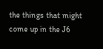the things that might come up in the J6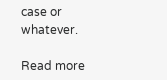case or whatever.

Read more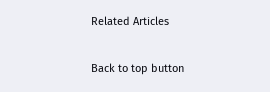Related Articles

Back to top button